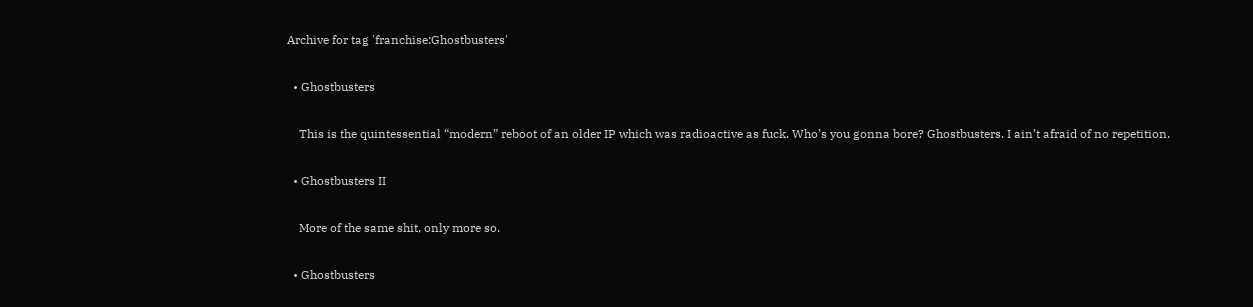Archive for tag 'franchise:Ghostbusters'

  • Ghostbusters

    This is the quintessential “modern” reboot of an older IP which was radioactive as fuck. Who’s you gonna bore? Ghostbusters. I ain’t afraid of no repetition.

  • Ghostbusters II

    More of the same shit, only more so.

  • Ghostbusters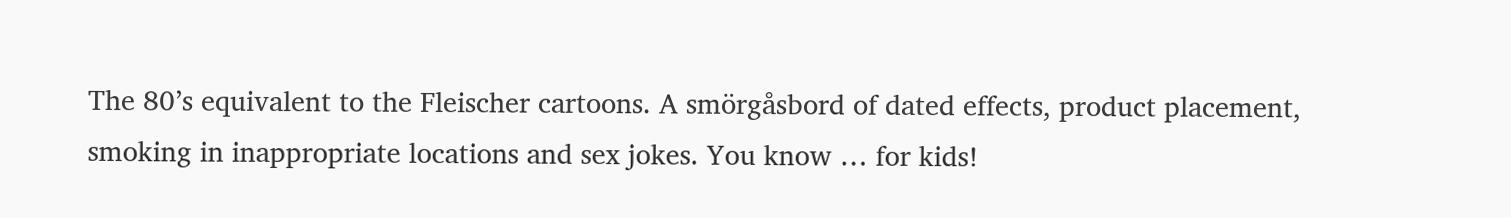The 80’s equivalent to the Fleischer cartoons. A smörgåsbord of dated effects, product placement, smoking in inappropriate locations and sex jokes. You know … for kids!